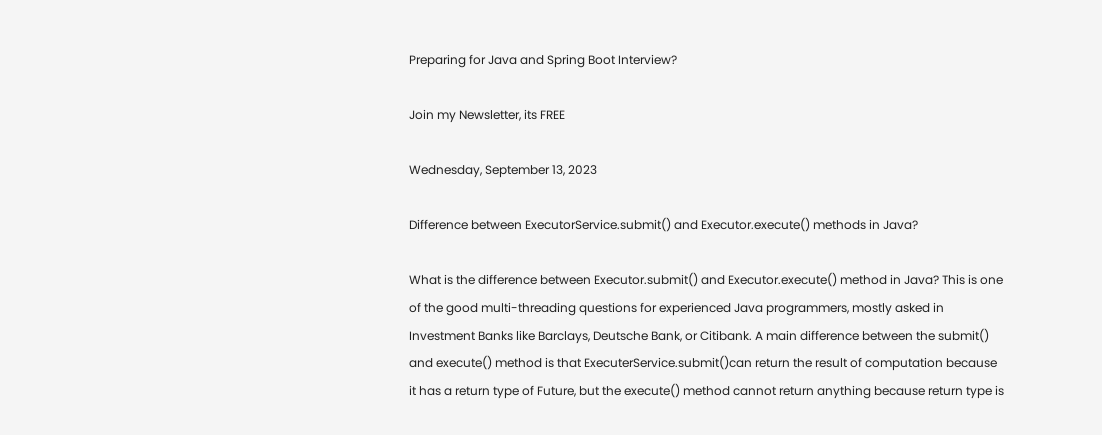Preparing for Java and Spring Boot Interview?

Join my Newsletter, its FREE

Wednesday, September 13, 2023

Difference between ExecutorService.submit() and Executor.execute() methods in Java?

What is the difference between Executor.submit() and Executor.execute() method in Java? This is one of the good multi-threading questions for experienced Java programmers, mostly asked in Investment Banks like Barclays, Deutsche Bank, or Citibank. A main difference between the submit() and execute() method is that ExecuterService.submit()can return the result of computation because it has a return type of Future, but the execute() method cannot return anything because return type is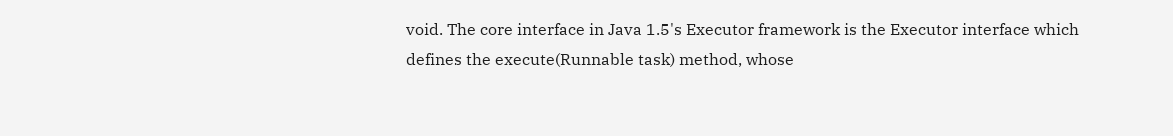void. The core interface in Java 1.5's Executor framework is the Executor interface which defines the execute(Runnable task) method, whose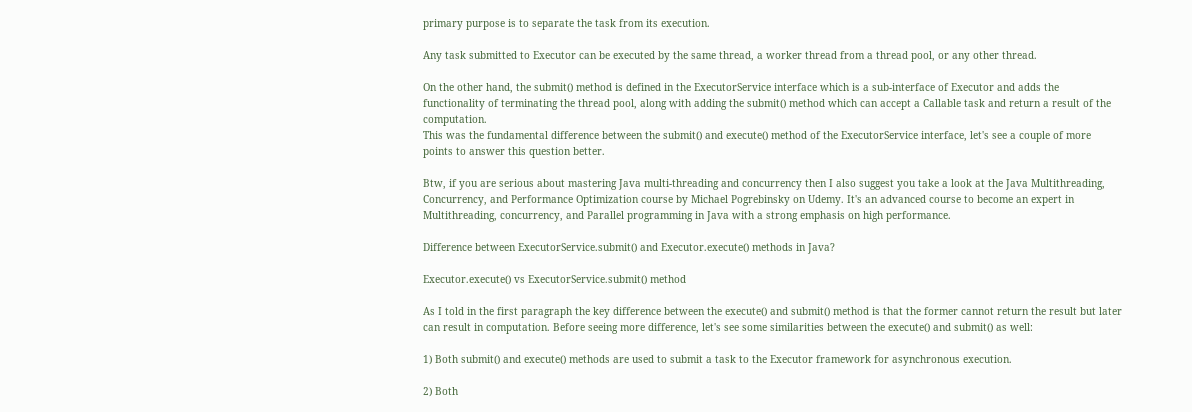primary purpose is to separate the task from its execution.

Any task submitted to Executor can be executed by the same thread, a worker thread from a thread pool, or any other thread.

On the other hand, the submit() method is defined in the ExecutorService interface which is a sub-interface of Executor and adds the functionality of terminating the thread pool, along with adding the submit() method which can accept a Callable task and return a result of the computation.
This was the fundamental difference between the submit() and execute() method of the ExecutorService interface, let's see a couple of more points to answer this question better.

Btw, if you are serious about mastering Java multi-threading and concurrency then I also suggest you take a look at the Java Multithreading, Concurrency, and Performance Optimization course by Michael Pogrebinsky on Udemy. It's an advanced course to become an expert in Multithreading, concurrency, and Parallel programming in Java with a strong emphasis on high performance.

Difference between ExecutorService.submit() and Executor.execute() methods in Java?

Executor.execute() vs ExecutorService.submit() method

As I told in the first paragraph the key difference between the execute() and submit() method is that the former cannot return the result but later can result in computation. Before seeing more difference, let's see some similarities between the execute() and submit() as well:

1) Both submit() and execute() methods are used to submit a task to the Executor framework for asynchronous execution.

2) Both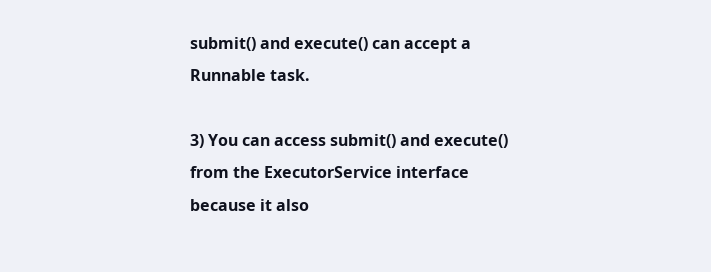submit() and execute() can accept a Runnable task.

3) You can access submit() and execute() from the ExecutorService interface because it also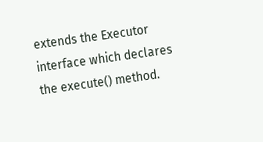extends the Executor interface which declares the execute() method.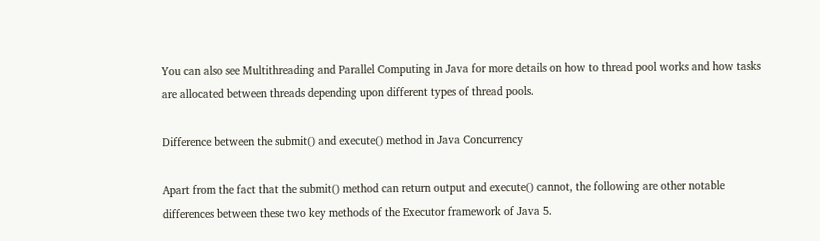You can also see Multithreading and Parallel Computing in Java for more details on how to thread pool works and how tasks are allocated between threads depending upon different types of thread pools.

Difference between the submit() and execute() method in Java Concurrency

Apart from the fact that the submit() method can return output and execute() cannot, the following are other notable differences between these two key methods of the Executor framework of Java 5.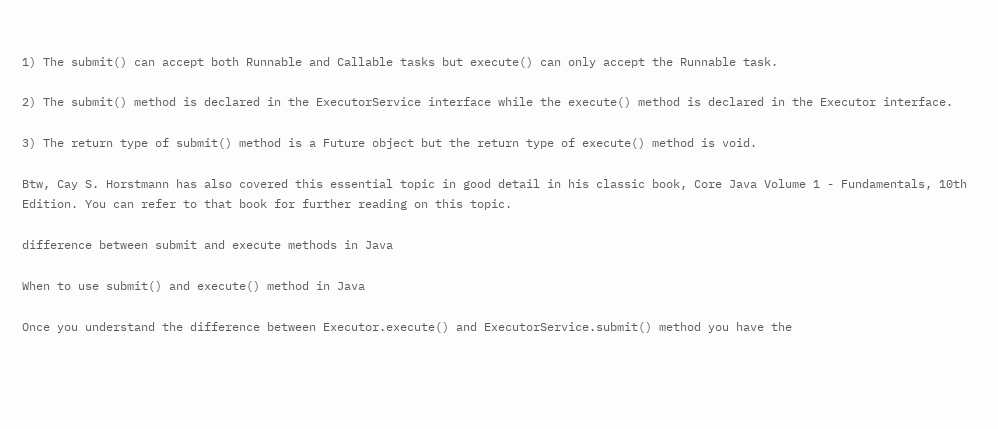1) The submit() can accept both Runnable and Callable tasks but execute() can only accept the Runnable task.

2) The submit() method is declared in the ExecutorService interface while the execute() method is declared in the Executor interface.

3) The return type of submit() method is a Future object but the return type of execute() method is void.

Btw, Cay S. Horstmann has also covered this essential topic in good detail in his classic book, Core Java Volume 1 - Fundamentals, 10th Edition. You can refer to that book for further reading on this topic.

difference between submit and execute methods in Java

When to use submit() and execute() method in Java

Once you understand the difference between Executor.execute() and ExecutorService.submit() method you have the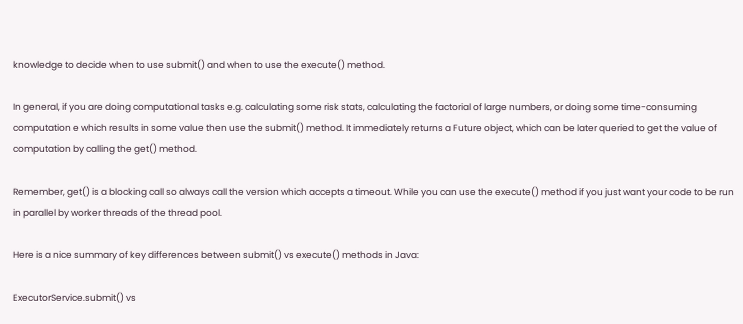knowledge to decide when to use submit() and when to use the execute() method.

In general, if you are doing computational tasks e.g. calculating some risk stats, calculating the factorial of large numbers, or doing some time-consuming computation e which results in some value then use the submit() method. It immediately returns a Future object, which can be later queried to get the value of computation by calling the get() method.

Remember, get() is a blocking call so always call the version which accepts a timeout. While you can use the execute() method if you just want your code to be run in parallel by worker threads of the thread pool.

Here is a nice summary of key differences between submit() vs execute() methods in Java:

ExecutorService.submit() vs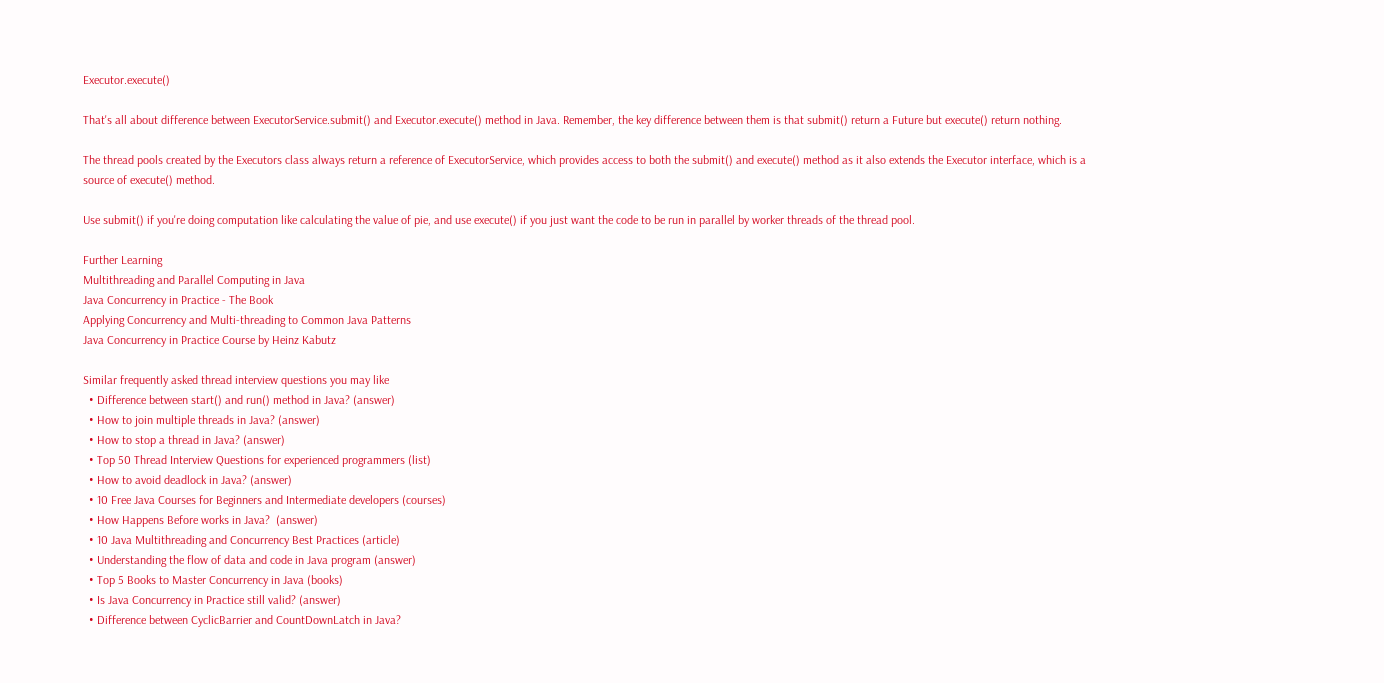Executor.execute()

That's all about difference between ExecutorService.submit() and Executor.execute() method in Java. Remember, the key difference between them is that submit() return a Future but execute() return nothing.

The thread pools created by the Executors class always return a reference of ExecutorService, which provides access to both the submit() and execute() method as it also extends the Executor interface, which is a source of execute() method.

Use submit() if you're doing computation like calculating the value of pie, and use execute() if you just want the code to be run in parallel by worker threads of the thread pool.

Further Learning
Multithreading and Parallel Computing in Java
Java Concurrency in Practice - The Book
Applying Concurrency and Multi-threading to Common Java Patterns
Java Concurrency in Practice Course by Heinz Kabutz

Similar frequently asked thread interview questions you may like
  • Difference between start() and run() method in Java? (answer)
  • How to join multiple threads in Java? (answer)
  • How to stop a thread in Java? (answer)
  • Top 50 Thread Interview Questions for experienced programmers (list)
  • How to avoid deadlock in Java? (answer)
  • 10 Free Java Courses for Beginners and Intermediate developers (courses)
  • How Happens Before works in Java?  (answer)
  • 10 Java Multithreading and Concurrency Best Practices (article)
  • Understanding the flow of data and code in Java program (answer)
  • Top 5 Books to Master Concurrency in Java (books)
  • Is Java Concurrency in Practice still valid? (answer)
  • Difference between CyclicBarrier and CountDownLatch in Java?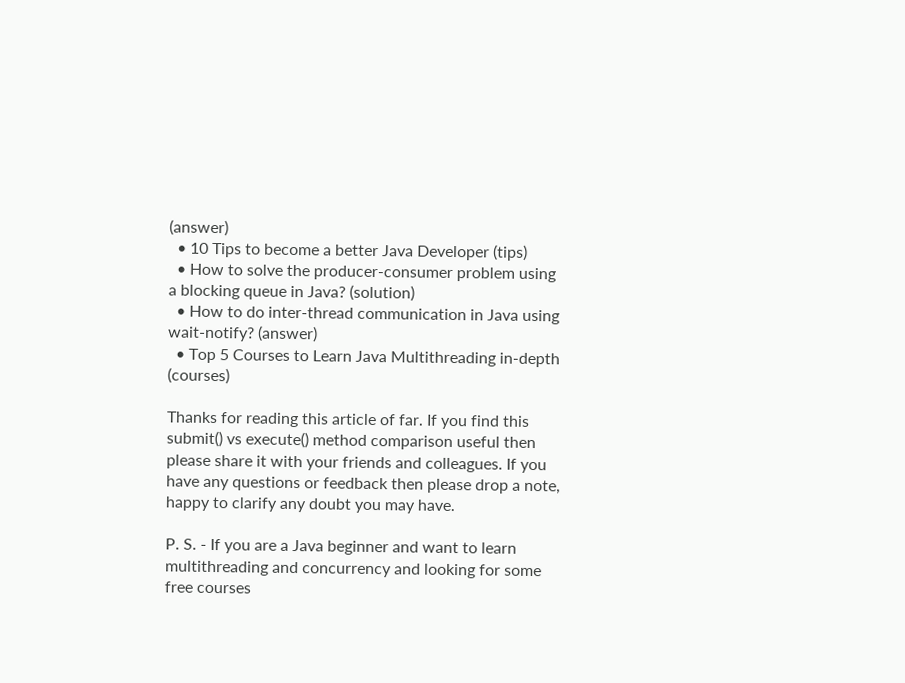(answer)
  • 10 Tips to become a better Java Developer (tips)
  • How to solve the producer-consumer problem using a blocking queue in Java? (solution)
  • How to do inter-thread communication in Java using wait-notify? (answer)
  • Top 5 Courses to Learn Java Multithreading in-depth (courses)

Thanks for reading this article of far. If you find this submit() vs execute() method comparison useful then please share it with your friends and colleagues. If you have any questions or feedback then please drop a note, happy to clarify any doubt you may have.

P. S. - If you are a Java beginner and want to learn multithreading and concurrency and looking for some free courses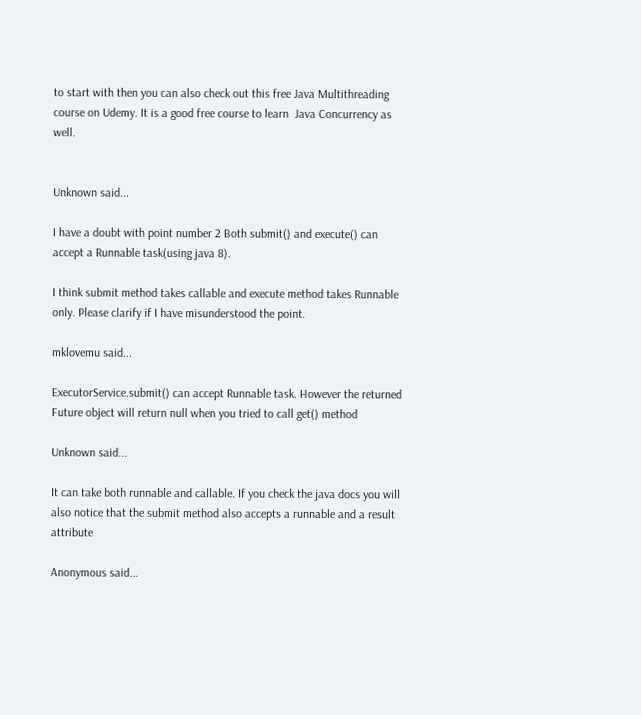to start with then you can also check out this free Java Multithreading course on Udemy. It is a good free course to learn  Java Concurrency as well.


Unknown said...

I have a doubt with point number 2 Both submit() and execute() can accept a Runnable task(using java 8).

I think submit method takes callable and execute method takes Runnable only. Please clarify if I have misunderstood the point.

mklovemu said...

ExecutorService.submit() can accept Runnable task. However the returned Future object will return null when you tried to call get() method

Unknown said...

It can take both runnable and callable. If you check the java docs you will also notice that the submit method also accepts a runnable and a result attribute

Anonymous said...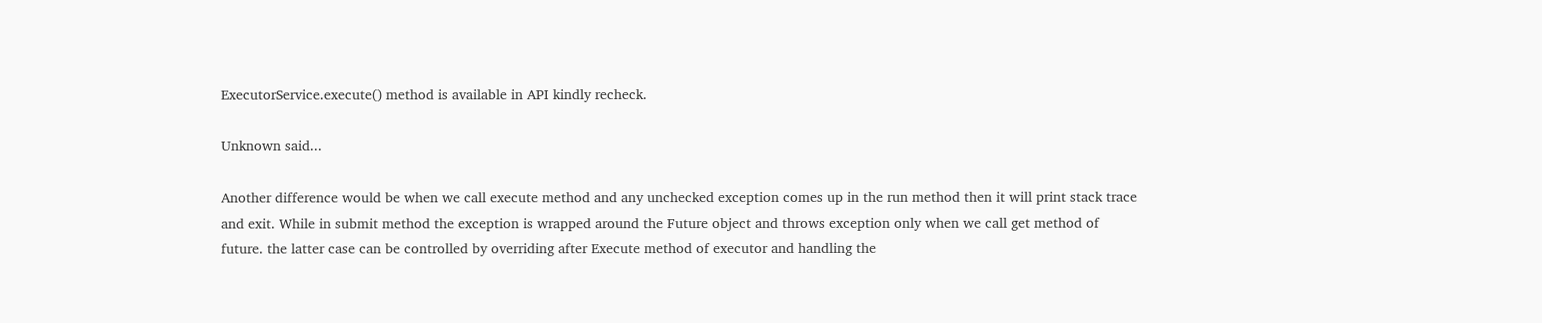ExecutorService.execute() method is available in API kindly recheck.

Unknown said...

Another difference would be when we call execute method and any unchecked exception comes up in the run method then it will print stack trace and exit. While in submit method the exception is wrapped around the Future object and throws exception only when we call get method of future. the latter case can be controlled by overriding after Execute method of executor and handling the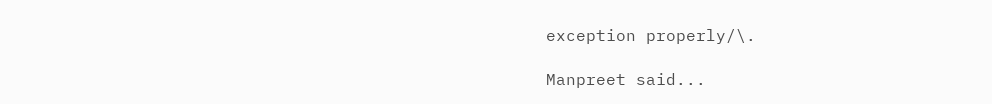exception properly/\.

Manpreet said...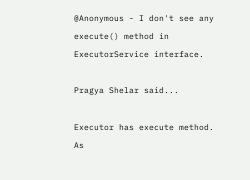@Anonymous - I don't see any execute() method in ExecutorService interface.

Pragya Shelar said...

Executor has execute method. As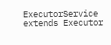ExecutorService extends Executor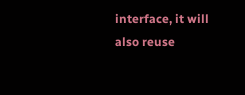interface, it will also reuse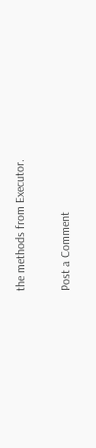the methods from Executor.

Post a Comment